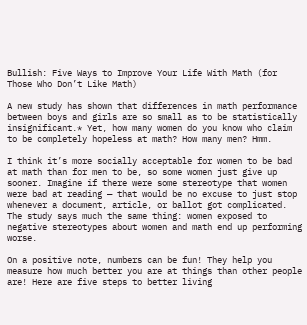Bullish: Five Ways to Improve Your Life With Math (for Those Who Don’t Like Math)

A new study has shown that differences in math performance between boys and girls are so small as to be statistically insignificant.* Yet, how many women do you know who claim to be completely hopeless at math? How many men? Hmm.

I think it’s more socially acceptable for women to be bad at math than for men to be, so some women just give up sooner. Imagine if there were some stereotype that women were bad at reading — that would be no excuse to just stop whenever a document, article, or ballot got complicated. The study says much the same thing: women exposed to negative stereotypes about women and math end up performing worse.

On a positive note, numbers can be fun! They help you measure how much better you are at things than other people are! Here are five steps to better living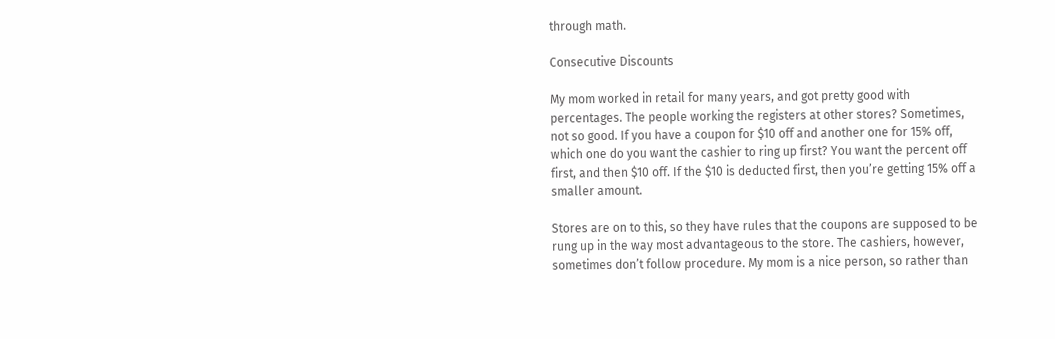through math.

Consecutive Discounts

My mom worked in retail for many years, and got pretty good with percentages. The people working the registers at other stores? Sometimes, not so good. If you have a coupon for $10 off and another one for 15% off, which one do you want the cashier to ring up first? You want the percent off first, and then $10 off. If the $10 is deducted first, then you’re getting 15% off a smaller amount.

Stores are on to this, so they have rules that the coupons are supposed to be rung up in the way most advantageous to the store. The cashiers, however, sometimes don’t follow procedure. My mom is a nice person, so rather than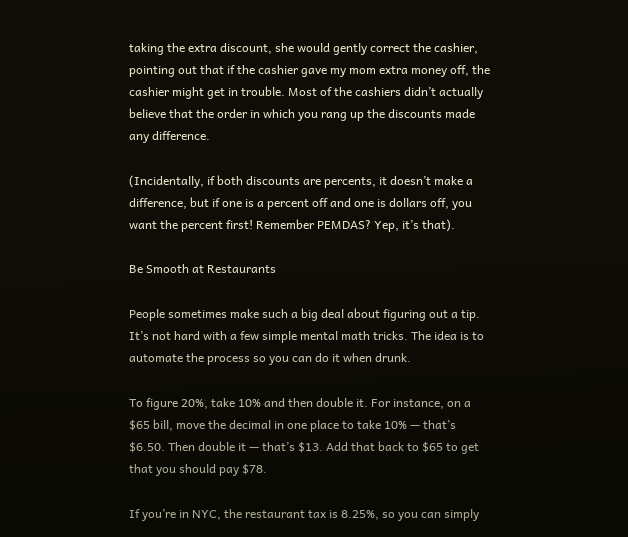taking the extra discount, she would gently correct the cashier, pointing out that if the cashier gave my mom extra money off, the cashier might get in trouble. Most of the cashiers didn’t actually believe that the order in which you rang up the discounts made any difference.

(Incidentally, if both discounts are percents, it doesn’t make a difference, but if one is a percent off and one is dollars off, you want the percent first! Remember PEMDAS? Yep, it’s that).

Be Smooth at Restaurants

People sometimes make such a big deal about figuring out a tip. It’s not hard with a few simple mental math tricks. The idea is to automate the process so you can do it when drunk.

To figure 20%, take 10% and then double it. For instance, on a $65 bill, move the decimal in one place to take 10% — that’s $6.50. Then double it — that’s $13. Add that back to $65 to get that you should pay $78.

If you’re in NYC, the restaurant tax is 8.25%, so you can simply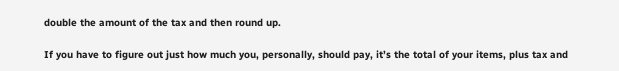double the amount of the tax and then round up.

If you have to figure out just how much you, personally, should pay, it’s the total of your items, plus tax and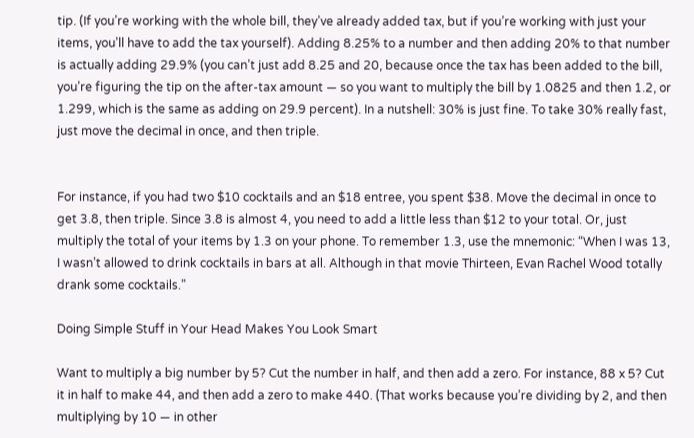tip. (If you’re working with the whole bill, they’ve already added tax, but if you’re working with just your items, you’ll have to add the tax yourself). Adding 8.25% to a number and then adding 20% to that number is actually adding 29.9% (you can’t just add 8.25 and 20, because once the tax has been added to the bill, you’re figuring the tip on the after-tax amount — so you want to multiply the bill by 1.0825 and then 1.2, or 1.299, which is the same as adding on 29.9 percent). In a nutshell: 30% is just fine. To take 30% really fast, just move the decimal in once, and then triple.


For instance, if you had two $10 cocktails and an $18 entree, you spent $38. Move the decimal in once to get 3.8, then triple. Since 3.8 is almost 4, you need to add a little less than $12 to your total. Or, just multiply the total of your items by 1.3 on your phone. To remember 1.3, use the mnemonic: “When I was 13, I wasn’t allowed to drink cocktails in bars at all. Although in that movie Thirteen, Evan Rachel Wood totally drank some cocktails.”

Doing Simple Stuff in Your Head Makes You Look Smart

Want to multiply a big number by 5? Cut the number in half, and then add a zero. For instance, 88 x 5? Cut it in half to make 44, and then add a zero to make 440. (That works because you’re dividing by 2, and then multiplying by 10 — in other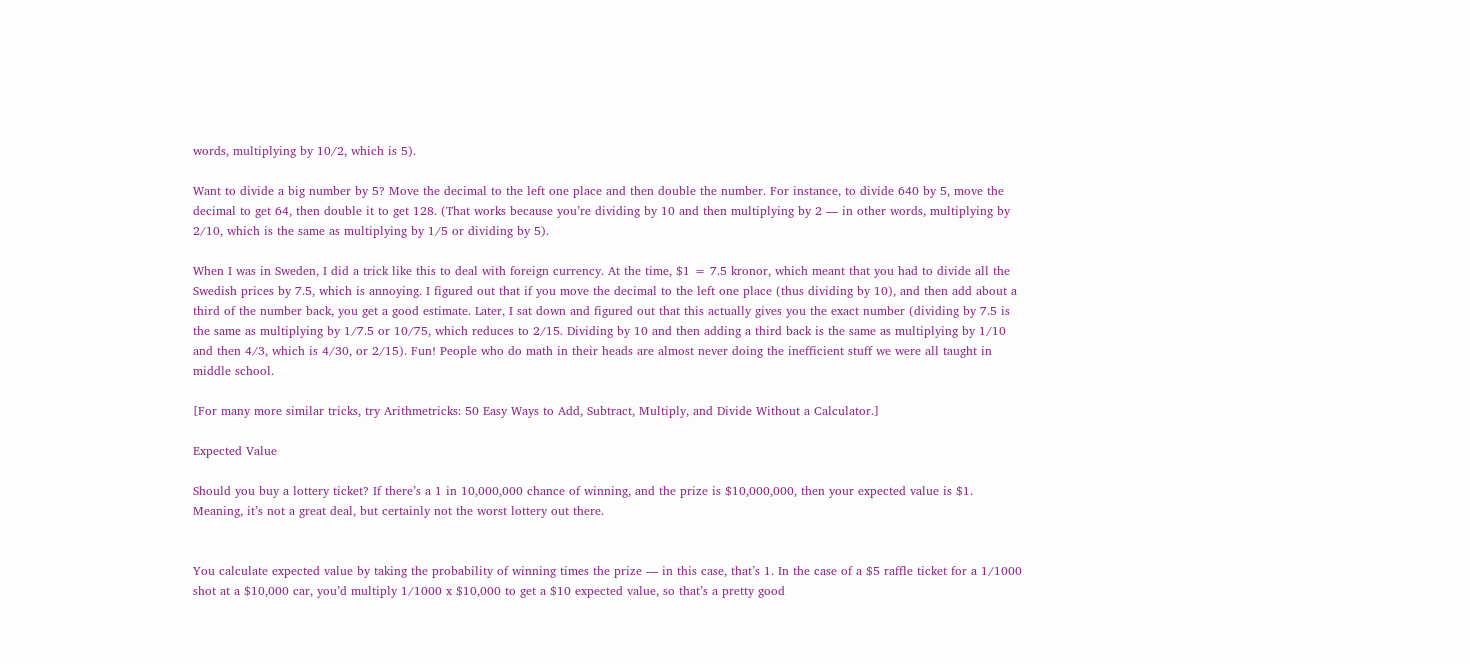words, multiplying by 10/2, which is 5).

Want to divide a big number by 5? Move the decimal to the left one place and then double the number. For instance, to divide 640 by 5, move the decimal to get 64, then double it to get 128. (That works because you’re dividing by 10 and then multiplying by 2 — in other words, multiplying by 2/10, which is the same as multiplying by 1/5 or dividing by 5).

When I was in Sweden, I did a trick like this to deal with foreign currency. At the time, $1 = 7.5 kronor, which meant that you had to divide all the Swedish prices by 7.5, which is annoying. I figured out that if you move the decimal to the left one place (thus dividing by 10), and then add about a third of the number back, you get a good estimate. Later, I sat down and figured out that this actually gives you the exact number (dividing by 7.5 is the same as multiplying by 1/7.5 or 10/75, which reduces to 2/15. Dividing by 10 and then adding a third back is the same as multiplying by 1/10 and then 4/3, which is 4/30, or 2/15). Fun! People who do math in their heads are almost never doing the inefficient stuff we were all taught in middle school.

[For many more similar tricks, try Arithmetricks: 50 Easy Ways to Add, Subtract, Multiply, and Divide Without a Calculator.]

Expected Value

Should you buy a lottery ticket? If there’s a 1 in 10,000,000 chance of winning, and the prize is $10,000,000, then your expected value is $1. Meaning, it’s not a great deal, but certainly not the worst lottery out there.


You calculate expected value by taking the probability of winning times the prize — in this case, that’s 1. In the case of a $5 raffle ticket for a 1/1000 shot at a $10,000 car, you’d multiply 1/1000 x $10,000 to get a $10 expected value, so that’s a pretty good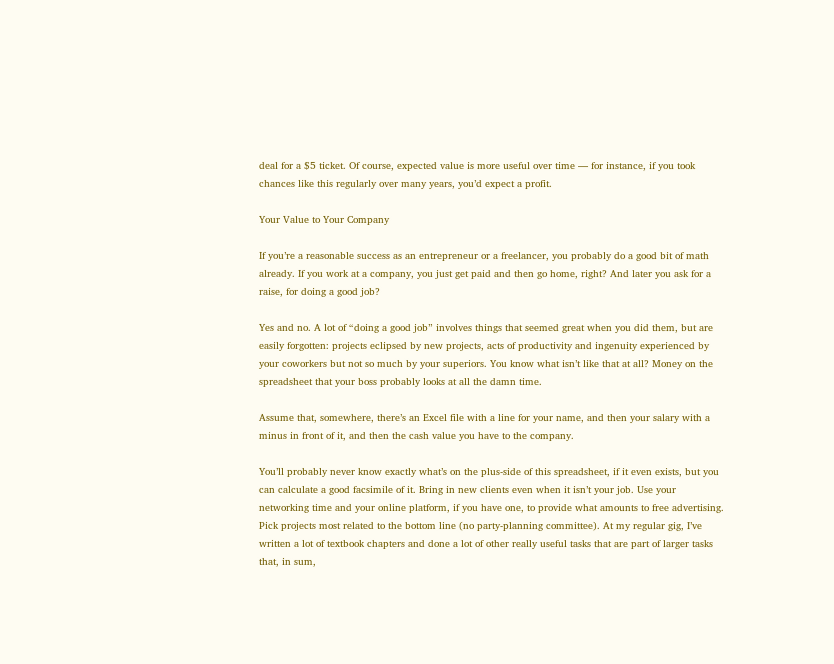deal for a $5 ticket. Of course, expected value is more useful over time — for instance, if you took chances like this regularly over many years, you’d expect a profit.

Your Value to Your Company

If you’re a reasonable success as an entrepreneur or a freelancer, you probably do a good bit of math already. If you work at a company, you just get paid and then go home, right? And later you ask for a raise, for doing a good job?

Yes and no. A lot of “doing a good job” involves things that seemed great when you did them, but are easily forgotten: projects eclipsed by new projects, acts of productivity and ingenuity experienced by your coworkers but not so much by your superiors. You know what isn’t like that at all? Money on the spreadsheet that your boss probably looks at all the damn time.

Assume that, somewhere, there’s an Excel file with a line for your name, and then your salary with a minus in front of it, and then the cash value you have to the company.

You’ll probably never know exactly what’s on the plus-side of this spreadsheet, if it even exists, but you can calculate a good facsimile of it. Bring in new clients even when it isn’t your job. Use your networking time and your online platform, if you have one, to provide what amounts to free advertising. Pick projects most related to the bottom line (no party-planning committee). At my regular gig, I’ve written a lot of textbook chapters and done a lot of other really useful tasks that are part of larger tasks that, in sum,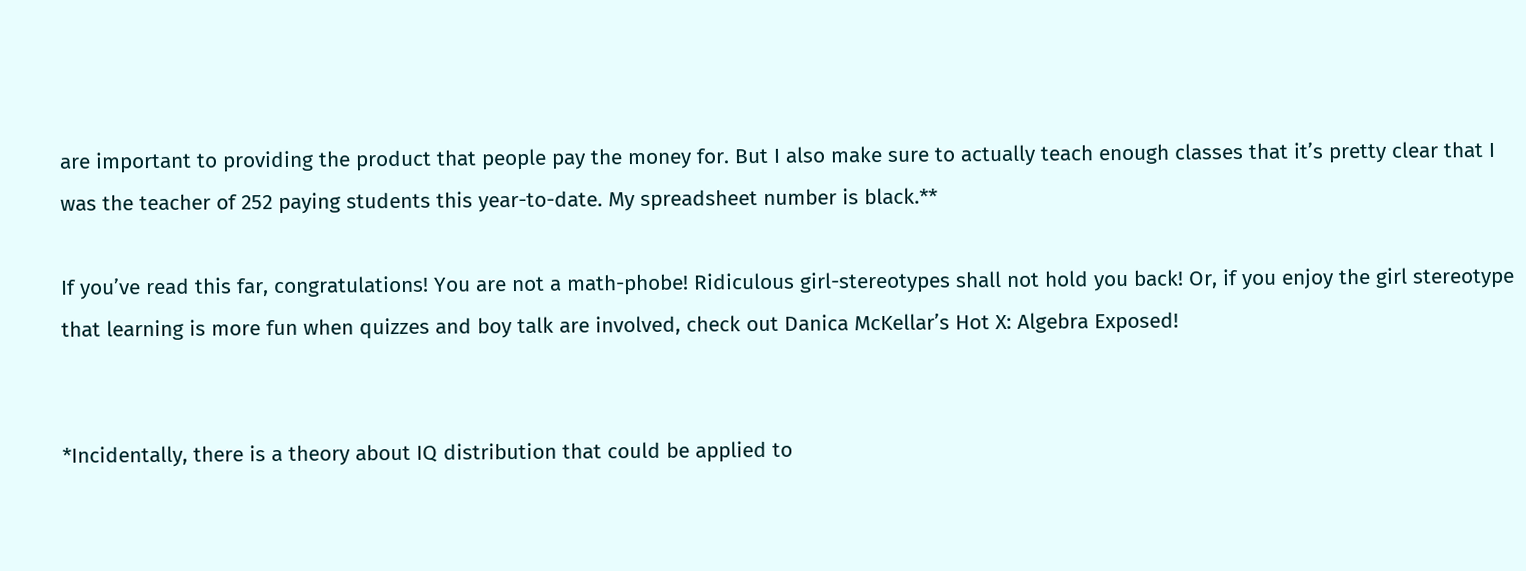are important to providing the product that people pay the money for. But I also make sure to actually teach enough classes that it’s pretty clear that I was the teacher of 252 paying students this year-to-date. My spreadsheet number is black.**

If you’ve read this far, congratulations! You are not a math-phobe! Ridiculous girl-stereotypes shall not hold you back! Or, if you enjoy the girl stereotype that learning is more fun when quizzes and boy talk are involved, check out Danica McKellar’s Hot X: Algebra Exposed!


*Incidentally, there is a theory about IQ distribution that could be applied to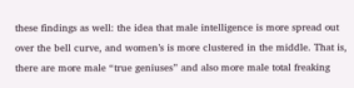these findings as well: the idea that male intelligence is more spread out over the bell curve, and women’s is more clustered in the middle. That is, there are more male “true geniuses” and also more male total freaking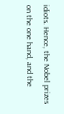idiots. Hence, the Nobel prizes on the one hand, and the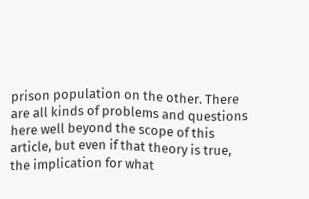prison population on the other. There are all kinds of problems and questions here well beyond the scope of this article, but even if that theory is true, the implication for what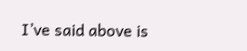I’ve said above is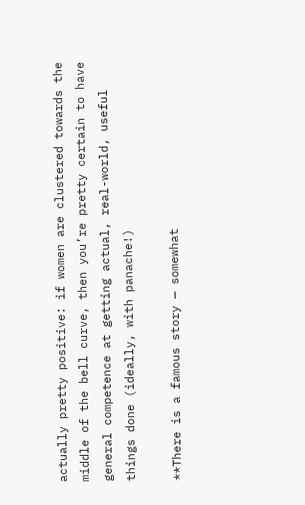actually pretty positive: if women are clustered towards the middle of the bell curve, then you’re pretty certain to have general competence at getting actual, real-world, useful things done (ideally, with panache!)

**There is a famous story — somewhat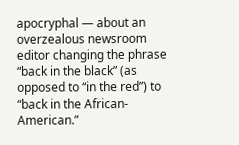apocryphal — about an overzealous newsroom editor changing the phrase “back in the black” (as opposed to “in the red”) to “back in the African-American.”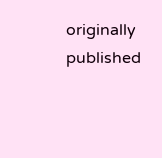originally published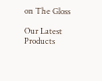on The Gloss

Our Latest Products